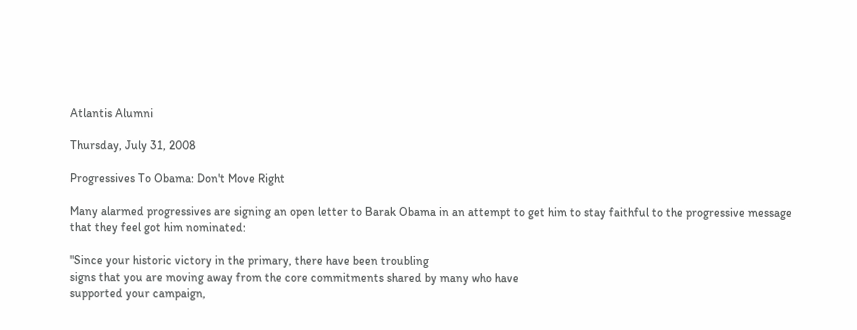Atlantis Alumni

Thursday, July 31, 2008

Progressives To Obama: Don't Move Right

Many alarmed progressives are signing an open letter to Barak Obama in an attempt to get him to stay faithful to the progressive message that they feel got him nominated:

"Since your historic victory in the primary, there have been troubling
signs that you are moving away from the core commitments shared by many who have
supported your campaign,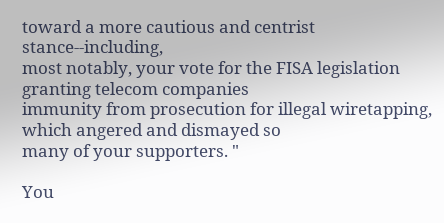toward a more cautious and centrist stance--including,
most notably, your vote for the FISA legislation granting telecom companies
immunity from prosecution for illegal wiretapping, which angered and dismayed so
many of your supporters. "

You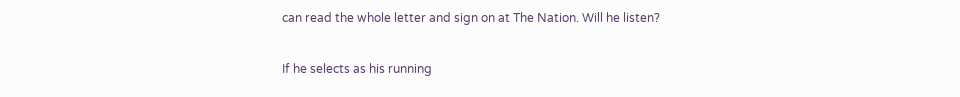can read the whole letter and sign on at The Nation. Will he listen?

If he selects as his running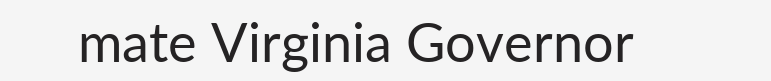mate Virginia Governor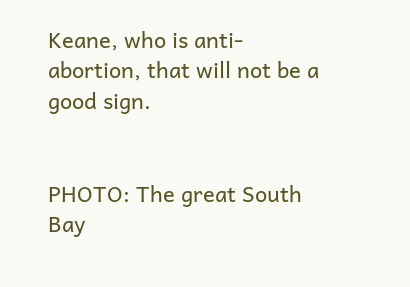Keane, who is anti-abortion, that will not be a good sign.


PHOTO: The great South Bay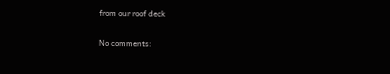from our roof deck

No comments: